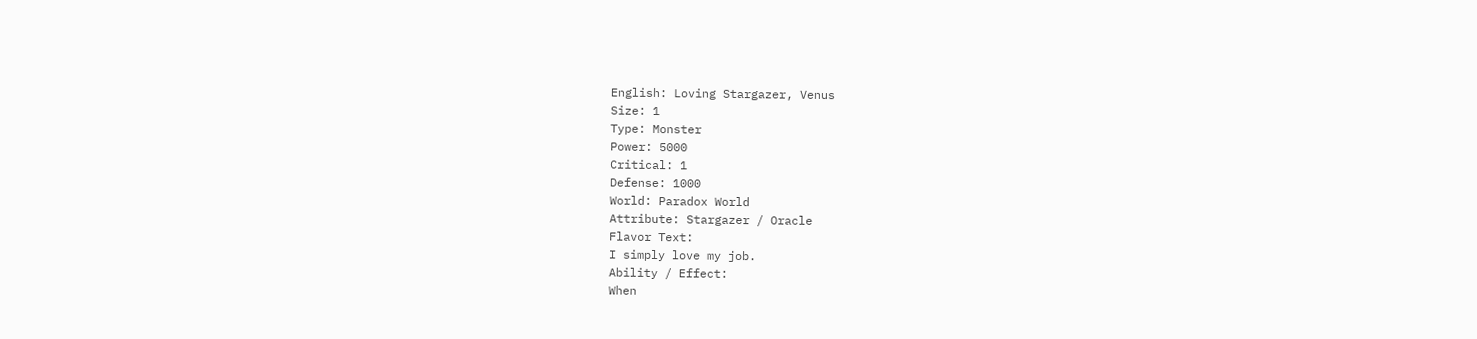English: Loving Stargazer, Venus
Size: 1
Type: Monster
Power: 5000
Critical: 1
Defense: 1000
World: Paradox World
Attribute: Stargazer / Oracle
Flavor Text:
I simply love my job.
Ability / Effect:
When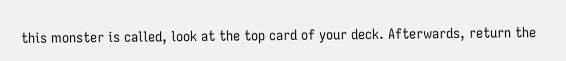this monster is called, look at the top card of your deck. Afterwards, return the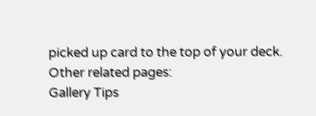picked up card to the top of your deck.
Other related pages:
Gallery Tips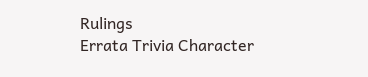Rulings
Errata Trivia Character